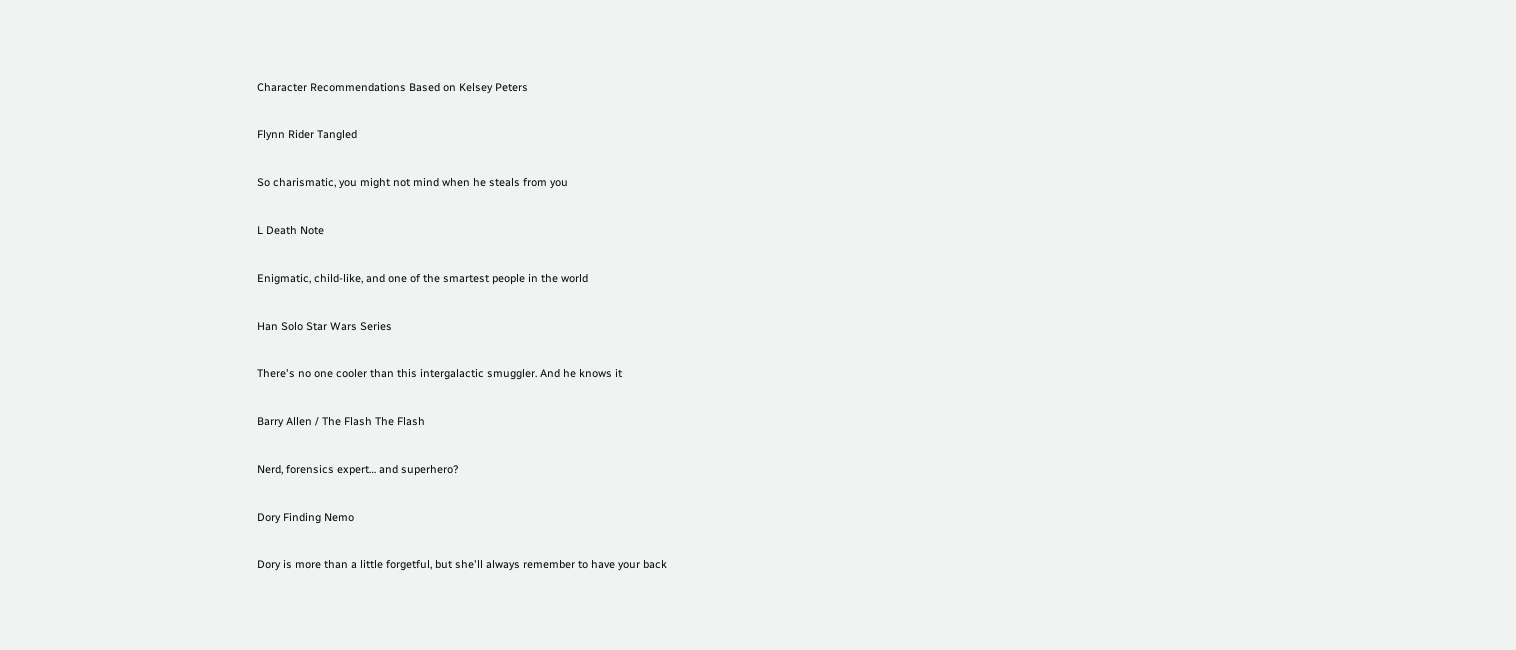Character Recommendations Based on Kelsey Peters

Flynn Rider Tangled

So charismatic, you might not mind when he steals from you

L Death Note

Enigmatic, child-like, and one of the smartest people in the world

Han Solo Star Wars Series

There's no one cooler than this intergalactic smuggler. And he knows it

Barry Allen / The Flash The Flash

Nerd, forensics expert… and superhero?

Dory Finding Nemo

Dory is more than a little forgetful, but she'll always remember to have your back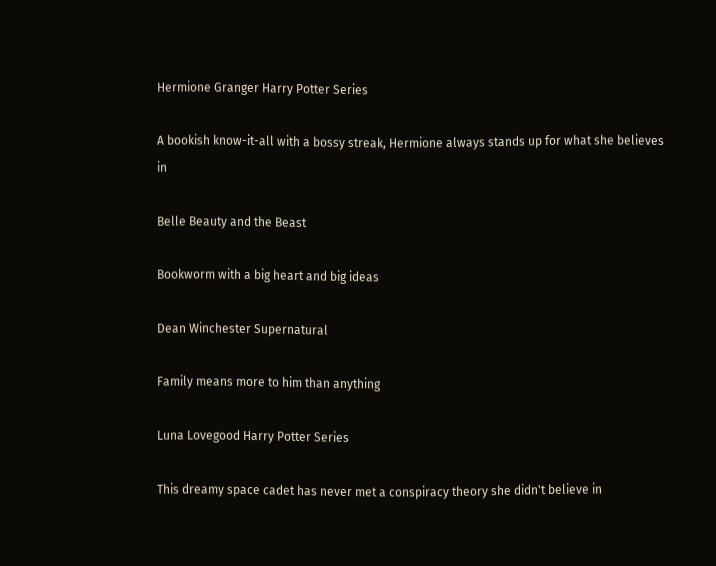Hermione Granger Harry Potter Series

A bookish know-it-all with a bossy streak, Hermione always stands up for what she believes in

Belle Beauty and the Beast

Bookworm with a big heart and big ideas

Dean Winchester Supernatural

Family means more to him than anything

Luna Lovegood Harry Potter Series

This dreamy space cadet has never met a conspiracy theory she didn't believe in